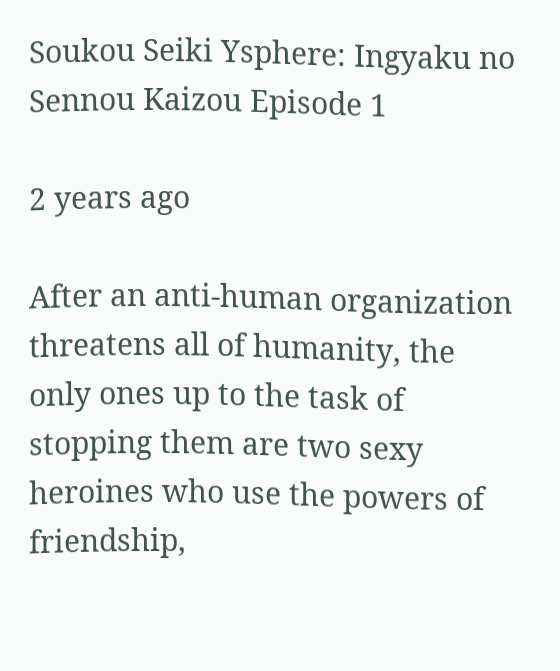Soukou Seiki Ysphere: Ingyaku no Sennou Kaizou Episode 1

2 years ago

After an anti-human organization threatens all of humanity, the only ones up to the task of stopping them are two sexy heroines who use the powers of friendship,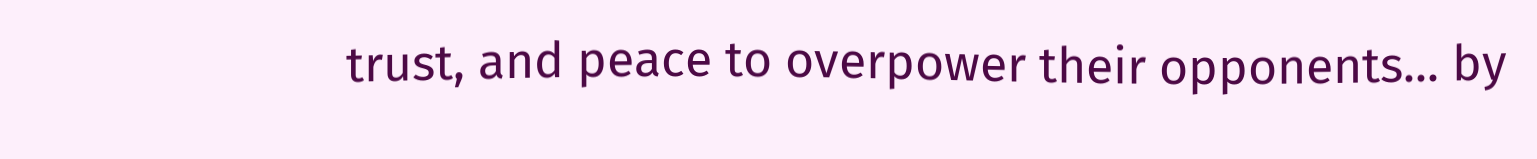trust, and peace to overpower their opponents... by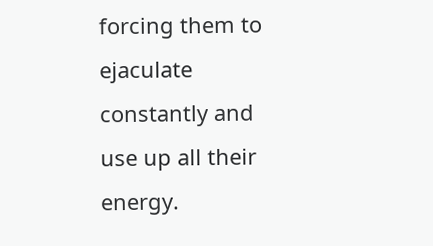forcing them to ejaculate constantly and use up all their energy.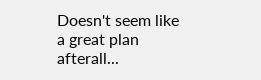Doesn't seem like a great plan afterall...